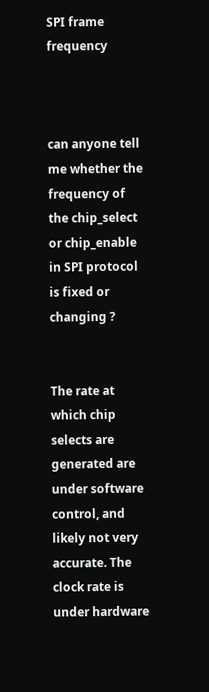SPI frame frequency



can anyone tell me whether the frequency of the chip_select or chip_enable in SPI protocol is fixed or changing ?


The rate at which chip selects are generated are under software control, and likely not very accurate. The clock rate is under hardware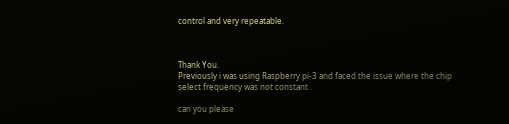control and very repeatable.



Thank You.
Previously i was using Raspberry pi-3 and faced the issue where the chip select frequency was not constant .

can you please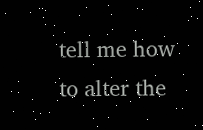tell me how to alter the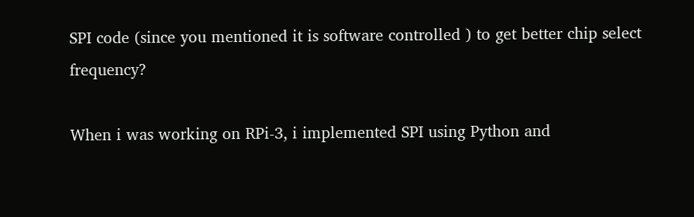SPI code (since you mentioned it is software controlled ) to get better chip select frequency?

When i was working on RPi-3, i implemented SPI using Python and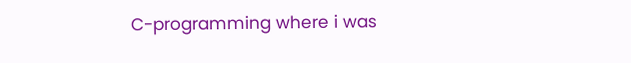C-programming where i was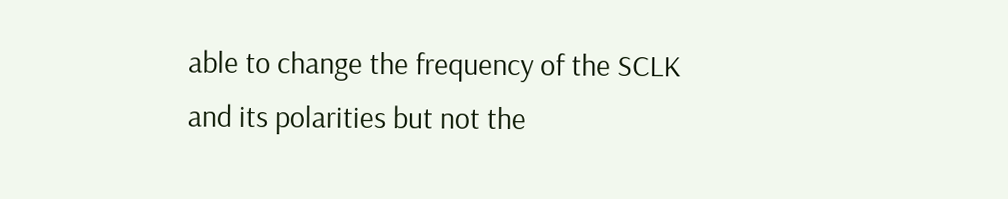able to change the frequency of the SCLK and its polarities but not the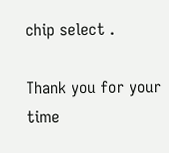chip select .

Thank you for your time